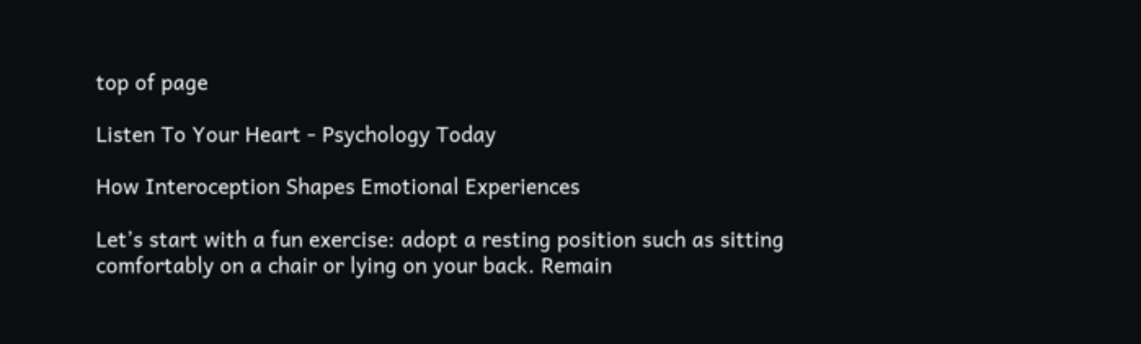top of page

Listen To Your Heart - Psychology Today

How Interoception Shapes Emotional Experiences

Let’s start with a fun exercise: adopt a resting position such as sitting comfortably on a chair or lying on your back. Remain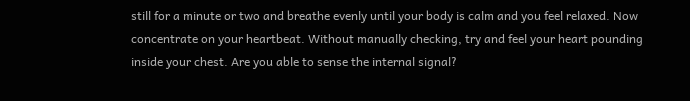still for a minute or two and breathe evenly until your body is calm and you feel relaxed. Now concentrate on your heartbeat. Without manually checking, try and feel your heart pounding inside your chest. Are you able to sense the internal signal?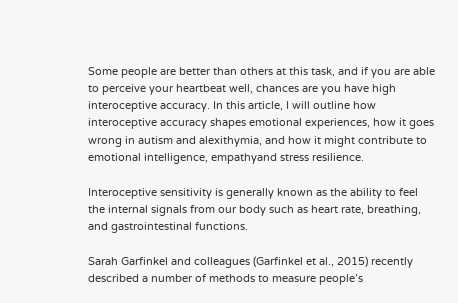Some people are better than others at this task, and if you are able to perceive your heartbeat well, chances are you have high interoceptive accuracy. In this article, I will outline how interoceptive accuracy shapes emotional experiences, how it goes wrong in autism and alexithymia, and how it might contribute to emotional intelligence, empathyand stress resilience.

Interoceptive sensitivity is generally known as the ability to feel the internal signals from our body such as heart rate, breathing, and gastrointestinal functions.

Sarah Garfinkel and colleagues (Garfinkel et al., 2015) recently described a number of methods to measure people’s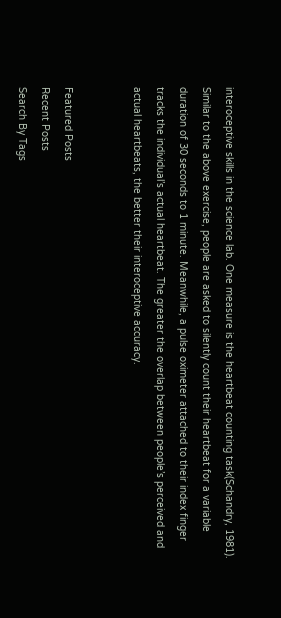interoceptive skills in the science lab. One measure is the heartbeat counting task(Schandry, 1981). Similar to the above exercise, people are asked to silently count their heartbeat for a variable duration of 30 seconds to 1 minute. Meanwhile, a pulse oximeter attached to their index finger tracks the individual’s actual heartbeat. The greater the overlap between people’s perceived and actual heartbeats, the better their interoceptive accuracy.


Featured Posts
Recent Posts
Search By Tags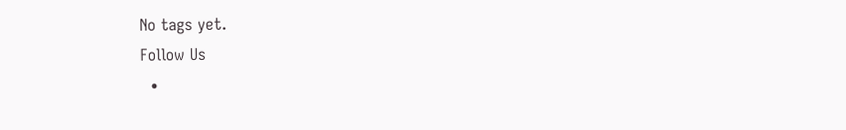No tags yet.
Follow Us
  •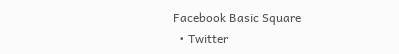Facebook Basic Square
  • Twitter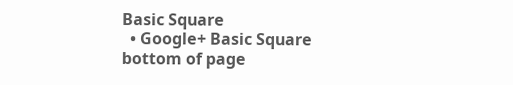Basic Square
  • Google+ Basic Square
bottom of page